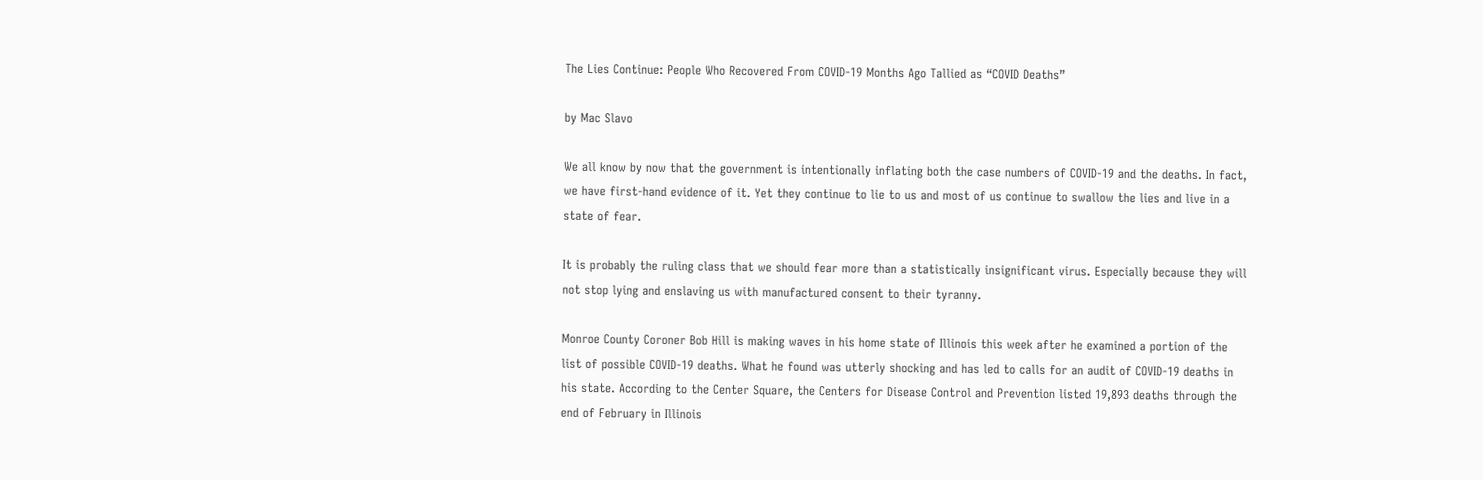The Lies Continue: People Who Recovered From COVID-19 Months Ago Tallied as “COVID Deaths”

by Mac Slavo

We all know by now that the government is intentionally inflating both the case numbers of COVID-19 and the deaths. In fact, we have first-hand evidence of it. Yet they continue to lie to us and most of us continue to swallow the lies and live in a state of fear.

It is probably the ruling class that we should fear more than a statistically insignificant virus. Especially because they will not stop lying and enslaving us with manufactured consent to their tyranny.

Monroe County Coroner Bob Hill is making waves in his home state of Illinois this week after he examined a portion of the list of possible COVID-19 deaths. What he found was utterly shocking and has led to calls for an audit of COVID-19 deaths in his state. According to the Center Square, the Centers for Disease Control and Prevention listed 19,893 deaths through the end of February in Illinois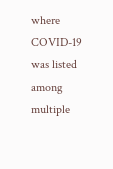where COVID-19 was listed among multiple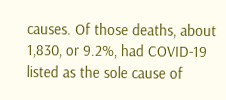causes. Of those deaths, about 1,830, or 9.2%, had COVID-19 listed as the sole cause of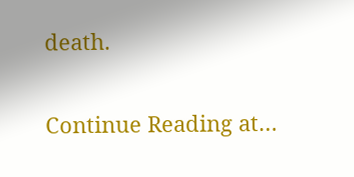death.

Continue Reading at…